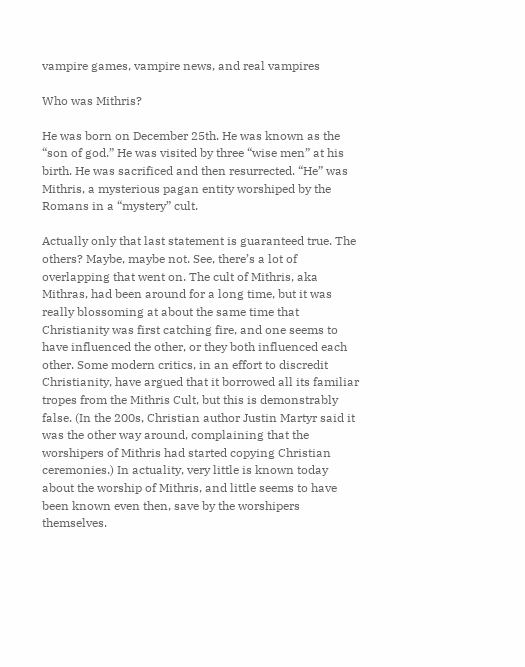vampire games, vampire news, and real vampires

Who was Mithris?

He was born on December 25th. He was known as the “son of god.” He was visited by three “wise men” at his birth. He was sacrificed and then resurrected. “He” was Mithris, a mysterious pagan entity worshiped by the Romans in a “mystery” cult.

Actually only that last statement is guaranteed true. The others? Maybe, maybe not. See, there’s a lot of overlapping that went on. The cult of Mithris, aka Mithras, had been around for a long time, but it was really blossoming at about the same time that Christianity was first catching fire, and one seems to have influenced the other, or they both influenced each other. Some modern critics, in an effort to discredit Christianity, have argued that it borrowed all its familiar tropes from the Mithris Cult, but this is demonstrably false. (In the 200s, Christian author Justin Martyr said it was the other way around, complaining that the worshipers of Mithris had started copying Christian ceremonies.) In actuality, very little is known today about the worship of Mithris, and little seems to have been known even then, save by the worshipers themselves.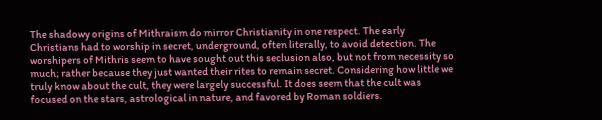The shadowy origins of Mithraism do mirror Christianity in one respect. The early Christians had to worship in secret, underground, often literally, to avoid detection. The worshipers of Mithris seem to have sought out this seclusion also, but not from necessity so much; rather because they just wanted their rites to remain secret. Considering how little we truly know about the cult, they were largely successful. It does seem that the cult was focused on the stars, astrological in nature, and favored by Roman soldiers.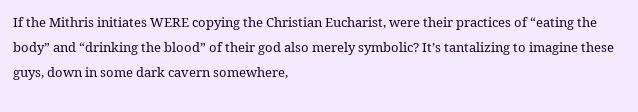If the Mithris initiates WERE copying the Christian Eucharist, were their practices of “eating the body” and “drinking the blood” of their god also merely symbolic? It’s tantalizing to imagine these guys, down in some dark cavern somewhere,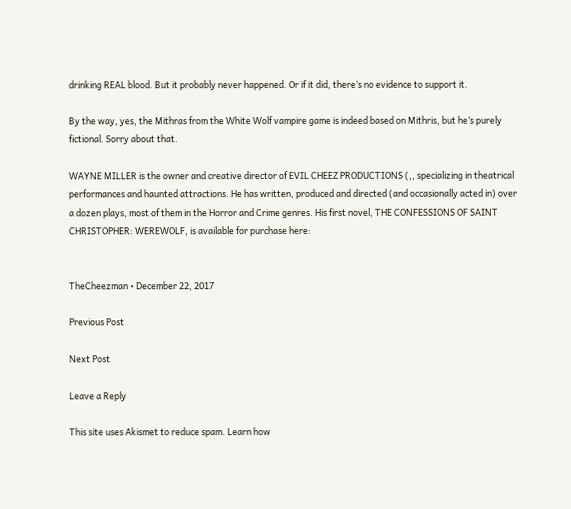drinking REAL blood. But it probably never happened. Or if it did, there’s no evidence to support it.

By the way, yes, the Mithras from the White Wolf vampire game is indeed based on Mithris, but he’s purely fictional. Sorry about that.

WAYNE MILLER is the owner and creative director of EVIL CHEEZ PRODUCTIONS (,, specializing in theatrical performances and haunted attractions. He has written, produced and directed (and occasionally acted in) over a dozen plays, most of them in the Horror and Crime genres. His first novel, THE CONFESSIONS OF SAINT CHRISTOPHER: WEREWOLF, is available for purchase here:


TheCheezman • December 22, 2017

Previous Post

Next Post

Leave a Reply

This site uses Akismet to reduce spam. Learn how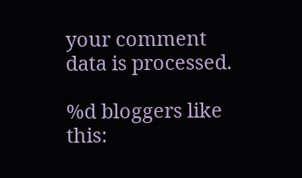your comment data is processed.

%d bloggers like this: